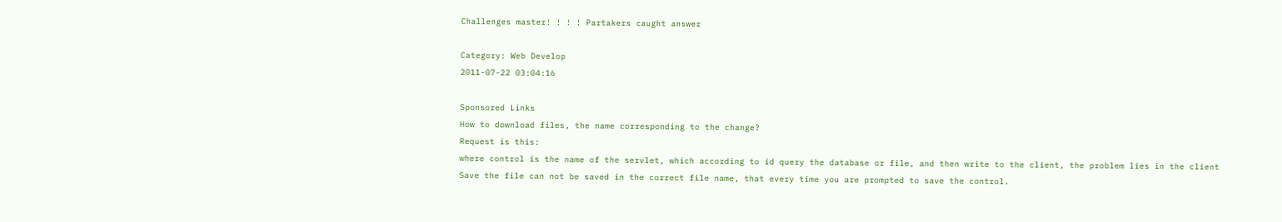Challenges master! ! ! ! Partakers caught answer

Category: Web Develop
2011-07-22 03:04:16

Sponsored Links
How to download files, the name corresponding to the change?
Request is this:
where control is the name of the servlet, which according to id query the database or file, and then write to the client, the problem lies in the client Save the file can not be saved in the correct file name, that every time you are prompted to save the control.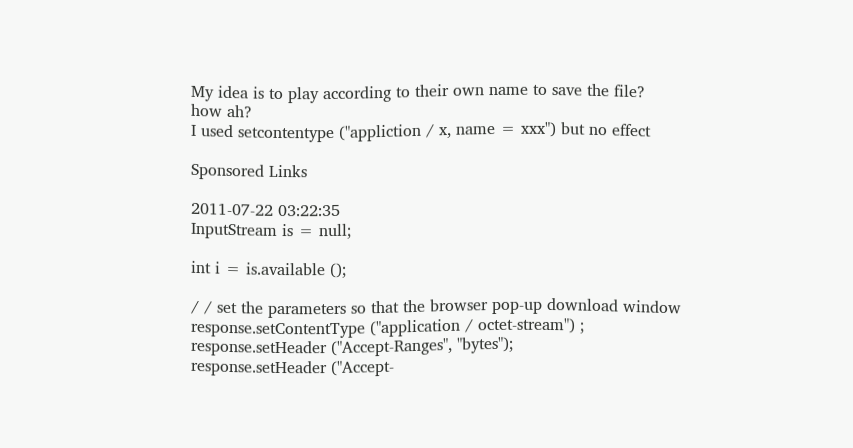My idea is to play according to their own name to save the file?
how ah?
I used setcontentype ("appliction / x, name = xxx") but no effect

Sponsored Links

2011-07-22 03:22:35
InputStream is = null;

int i = is.available ();

/ / set the parameters so that the browser pop-up download window
response.setContentType ("application / octet-stream") ;
response.setHeader ("Accept-Ranges", "bytes");
response.setHeader ("Accept-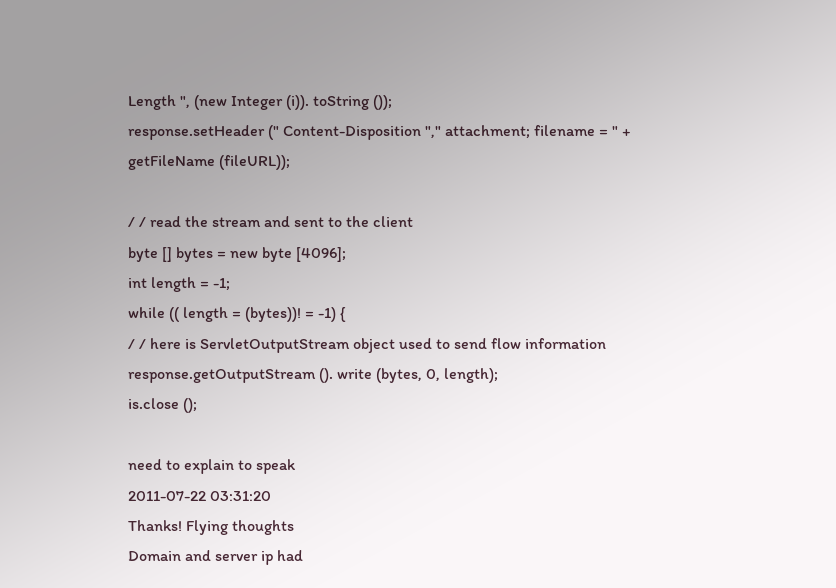Length ", (new Integer (i)). toString ());
response.setHeader (" Content-Disposition "," attachment; filename = " + getFileName (fileURL));

/ / read the stream and sent to the client
byte [] bytes = new byte [4096];
int length = -1;
while (( length = (bytes))! = -1) {
/ / here is ServletOutputStream object used to send flow information
response.getOutputStream (). write (bytes, 0, length);
is.close ();

need to explain to speak
2011-07-22 03:31:20
Thanks! Flying thoughts
Domain and server ip had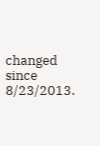changed since 8/23/2013.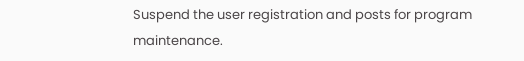Suspend the user registration and posts for program maintenance.